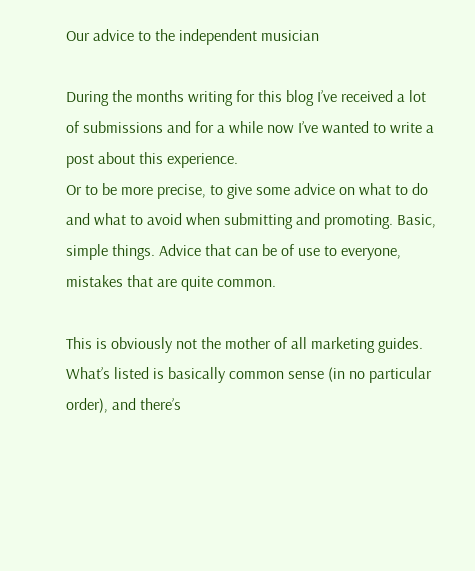Our advice to the independent musician

During the months writing for this blog I’ve received a lot of submissions and for a while now I’ve wanted to write a post about this experience.
Or to be more precise, to give some advice on what to do and what to avoid when submitting and promoting. Basic, simple things. Advice that can be of use to everyone, mistakes that are quite common.

This is obviously not the mother of all marketing guides. What’s listed is basically common sense (in no particular order), and there’s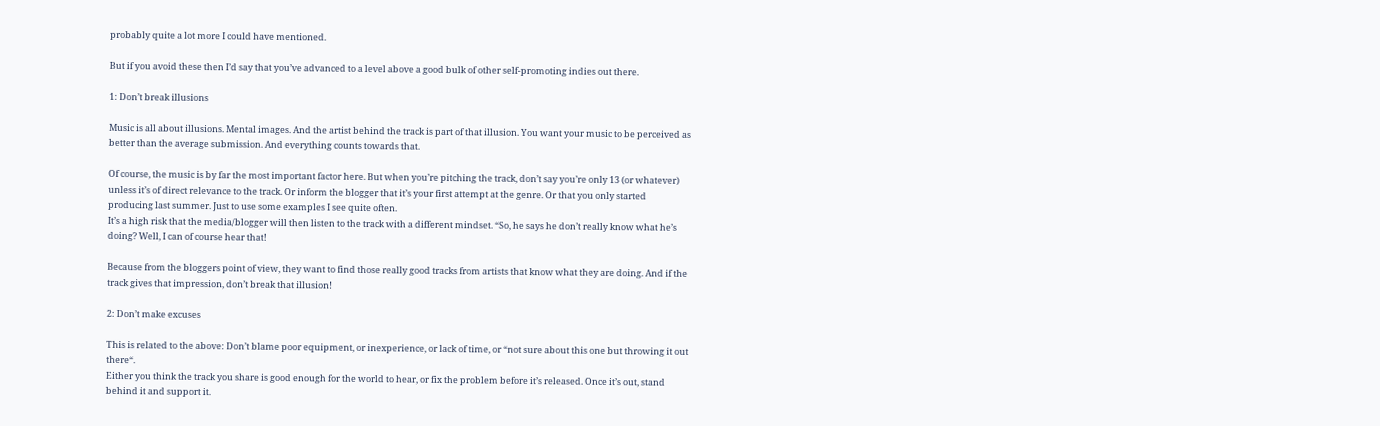probably quite a lot more I could have mentioned.

But if you avoid these then I’d say that you’ve advanced to a level above a good bulk of other self-promoting indies out there.

1: Don’t break illusions

Music is all about illusions. Mental images. And the artist behind the track is part of that illusion. You want your music to be perceived as better than the average submission. And everything counts towards that.

Of course, the music is by far the most important factor here. But when you’re pitching the track, don’t say you’re only 13 (or whatever) unless it’s of direct relevance to the track. Or inform the blogger that it’s your first attempt at the genre. Or that you only started producing last summer. Just to use some examples I see quite often.
It’s a high risk that the media/blogger will then listen to the track with a different mindset. “So, he says he don’t really know what he’s doing? Well, I can of course hear that!

Because from the bloggers point of view, they want to find those really good tracks from artists that know what they are doing. And if the track gives that impression, don’t break that illusion!

2: Don’t make excuses

This is related to the above: Don’t blame poor equipment, or inexperience, or lack of time, or “not sure about this one but throwing it out there“.
Either you think the track you share is good enough for the world to hear, or fix the problem before it’s released. Once it’s out, stand behind it and support it.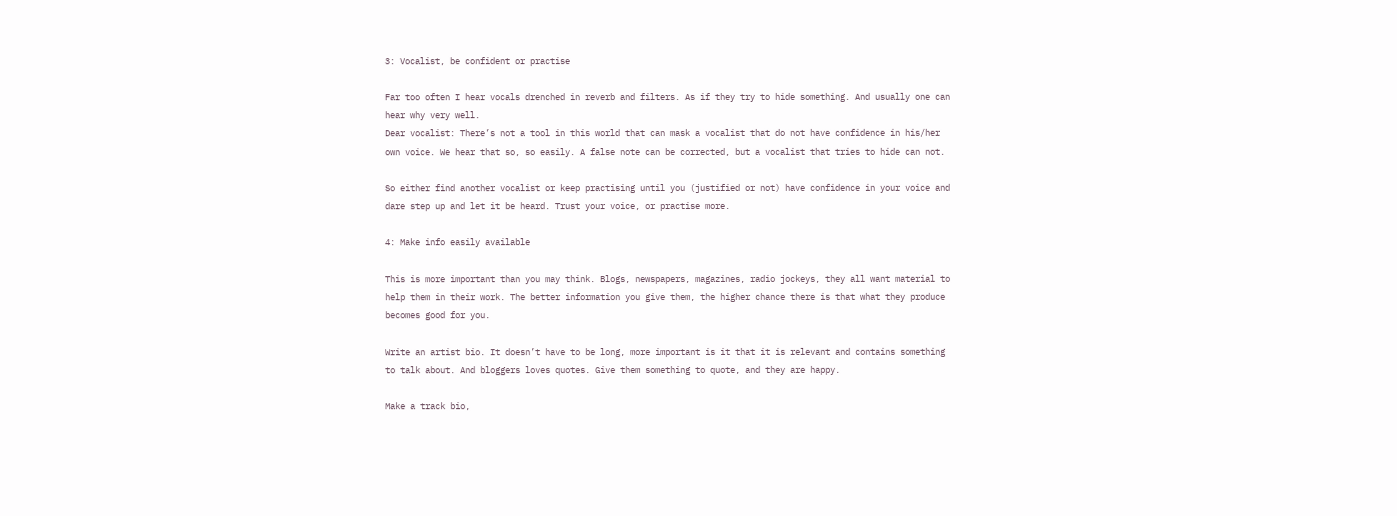3: Vocalist, be confident or practise

Far too often I hear vocals drenched in reverb and filters. As if they try to hide something. And usually one can hear why very well.
Dear vocalist: There’s not a tool in this world that can mask a vocalist that do not have confidence in his/her own voice. We hear that so, so easily. A false note can be corrected, but a vocalist that tries to hide can not.

So either find another vocalist or keep practising until you (justified or not) have confidence in your voice and dare step up and let it be heard. Trust your voice, or practise more.

4: Make info easily available

This is more important than you may think. Blogs, newspapers, magazines, radio jockeys, they all want material to help them in their work. The better information you give them, the higher chance there is that what they produce becomes good for you.

Write an artist bio. It doesn’t have to be long, more important is it that it is relevant and contains something to talk about. And bloggers loves quotes. Give them something to quote, and they are happy.

Make a track bio,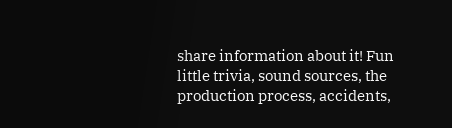share information about it! Fun little trivia, sound sources, the production process, accidents,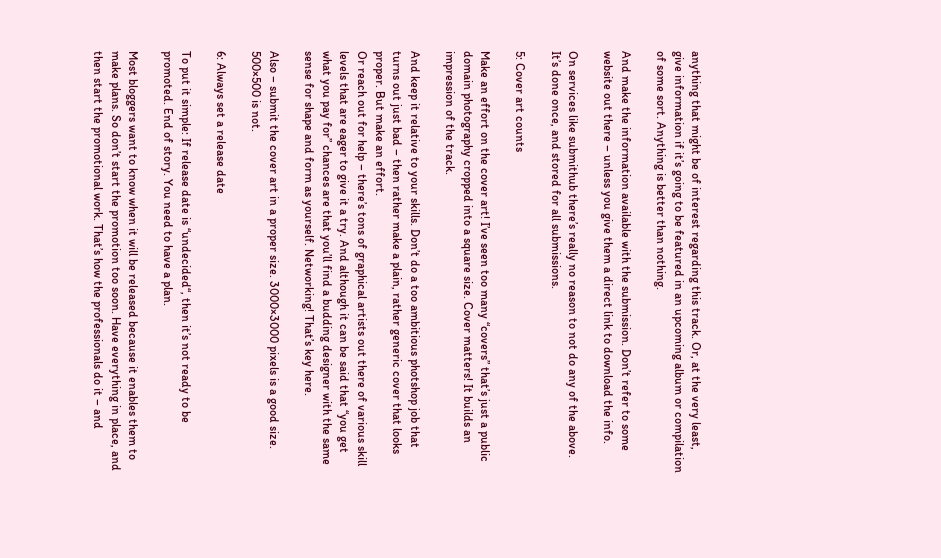anything that might be of interest regarding this track. Or, at the very least, give information if it’s going to be featured in an upcoming album or compilation of some sort. Anything is better than nothing.

And make the information available with the submission. Don’t refer to some website out there – unless you give them a direct link to download the info.

On services like submithub there’s really no reason to not do any of the above. It’s done once, and stored for all submissions.

5: Cover art counts

Make an effort on the cover art! I’ve seen too many “covers” that’s just a public domain photography cropped into a square size. Cover matters! It builds an impression of the track.

And keep it relative to your skills. Don’t do a too ambitious photshop job that turns out just bad – then rather make a plain, rather generic cover that looks proper. But make an effort.
Or reach out for help – there’s tons of graphical artists out there of various skill levels that are eager to give it a try. And although it can be said that “you get what you pay for” chances are that you’ll find a budding designer with the same sense for shape and form as yourself. Networking! That’s key here.

Also – submit the cover art in a proper size. 3000×3000 pixels is a good size. 500×500 is not.

6: Always set a release date

To put it simple: If release date is “undecided“, then it’s not ready to be promoted. End of story. You need to have a plan.

Most bloggers want to know when it will be released because it enables them to make plans. So don’t start the promotion too soon. Have everything in place, and then start the promotional work. That’s how the professionals do it – and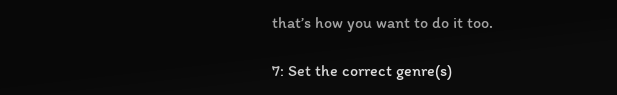that’s how you want to do it too.

7: Set the correct genre(s)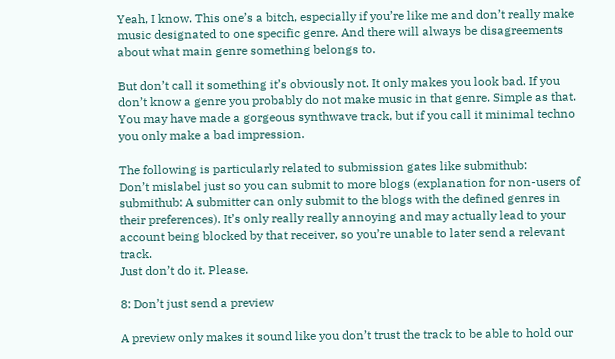Yeah, I know. This one’s a bitch, especially if you’re like me and don’t really make music designated to one specific genre. And there will always be disagreements about what main genre something belongs to.

But don’t call it something it’s obviously not. It only makes you look bad. If you don’t know a genre you probably do not make music in that genre. Simple as that. You may have made a gorgeous synthwave track, but if you call it minimal techno you only make a bad impression.

The following is particularly related to submission gates like submithub:
Don’t mislabel just so you can submit to more blogs (explanation for non-users of submithub: A submitter can only submit to the blogs with the defined genres in their preferences). It’s only really really annoying and may actually lead to your account being blocked by that receiver, so you’re unable to later send a relevant track.
Just don’t do it. Please.

8: Don’t just send a preview

A preview only makes it sound like you don’t trust the track to be able to hold our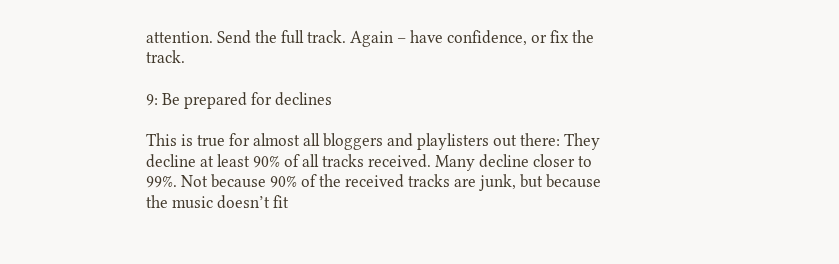attention. Send the full track. Again – have confidence, or fix the track.

9: Be prepared for declines

This is true for almost all bloggers and playlisters out there: They decline at least 90% of all tracks received. Many decline closer to 99%. Not because 90% of the received tracks are junk, but because the music doesn’t fit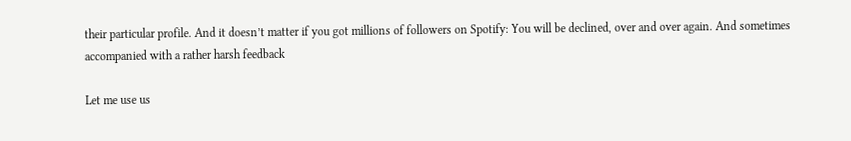their particular profile. And it doesn’t matter if you got millions of followers on Spotify: You will be declined, over and over again. And sometimes accompanied with a rather harsh feedback

Let me use us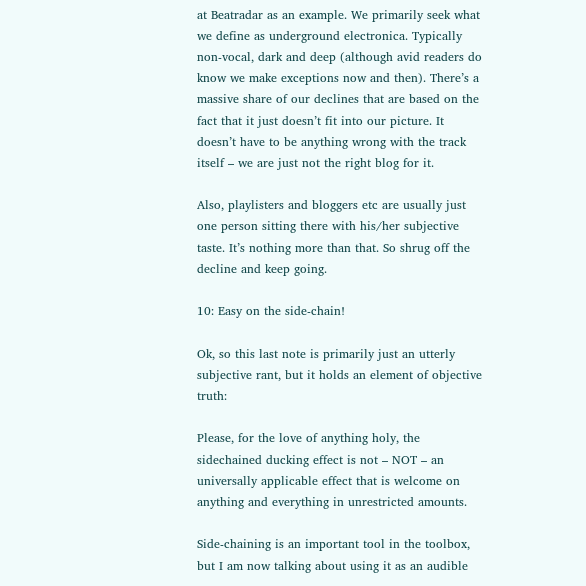at Beatradar as an example. We primarily seek what we define as underground electronica. Typically non-vocal, dark and deep (although avid readers do know we make exceptions now and then). There’s a massive share of our declines that are based on the fact that it just doesn’t fit into our picture. It doesn’t have to be anything wrong with the track itself – we are just not the right blog for it.

Also, playlisters and bloggers etc are usually just one person sitting there with his/her subjective taste. It’s nothing more than that. So shrug off the decline and keep going.

10: Easy on the side-chain!

Ok, so this last note is primarily just an utterly subjective rant, but it holds an element of objective truth:

Please, for the love of anything holy, the sidechained ducking effect is not – NOT – an universally applicable effect that is welcome on anything and everything in unrestricted amounts.

Side-chaining is an important tool in the toolbox, but I am now talking about using it as an audible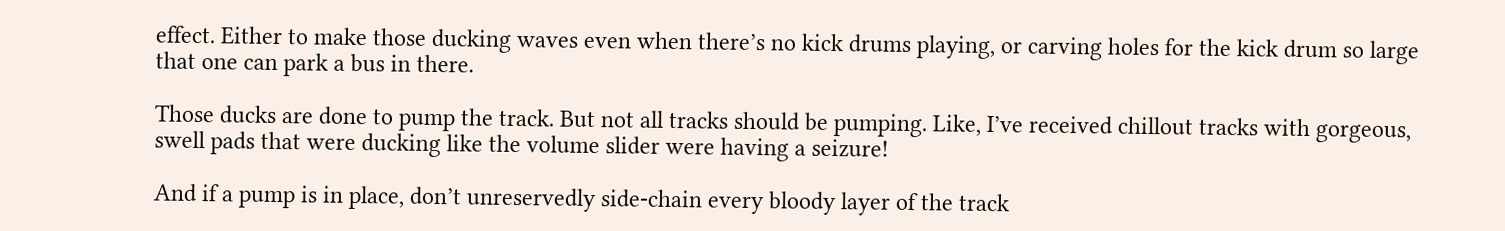effect. Either to make those ducking waves even when there’s no kick drums playing, or carving holes for the kick drum so large that one can park a bus in there.

Those ducks are done to pump the track. But not all tracks should be pumping. Like, I’ve received chillout tracks with gorgeous, swell pads that were ducking like the volume slider were having a seizure!

And if a pump is in place, don’t unreservedly side-chain every bloody layer of the track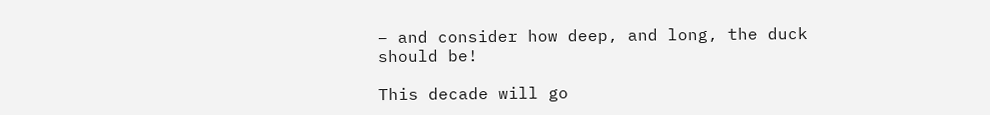– and consider how deep, and long, the duck should be!

This decade will go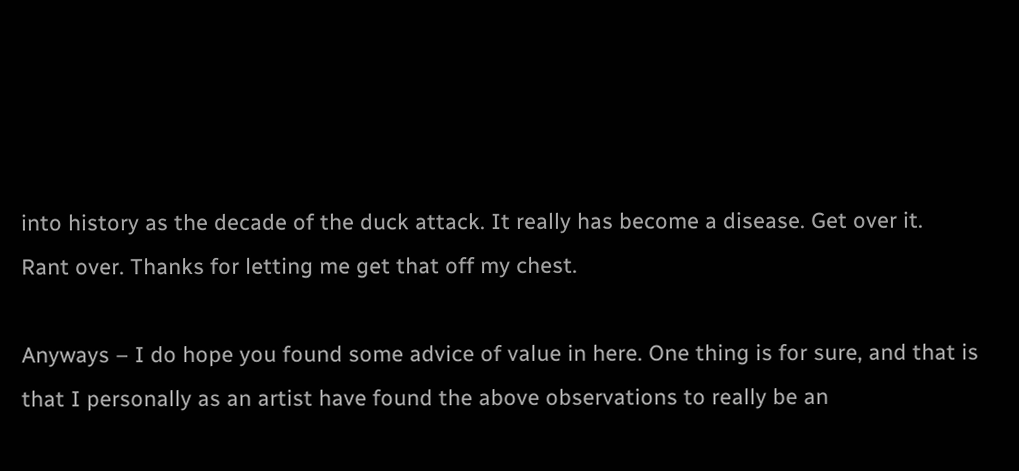into history as the decade of the duck attack. It really has become a disease. Get over it.
Rant over. Thanks for letting me get that off my chest.

Anyways – I do hope you found some advice of value in here. One thing is for sure, and that is that I personally as an artist have found the above observations to really be an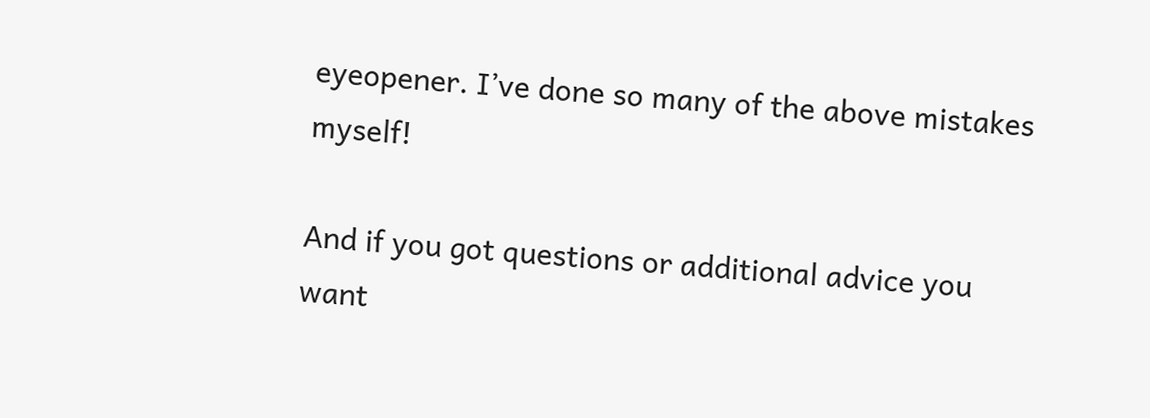eyeopener. I’ve done so many of the above mistakes myself!

And if you got questions or additional advice you want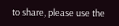to share, please use the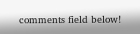comments field below!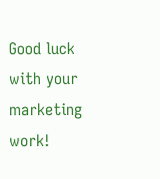Good luck with your marketing work!